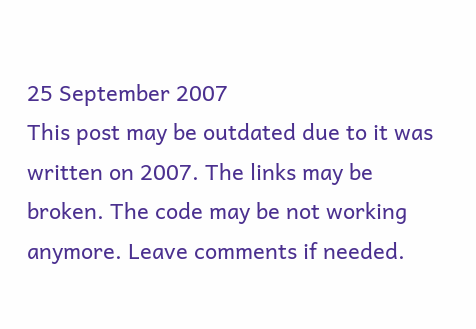25 September 2007
This post may be outdated due to it was written on 2007. The links may be broken. The code may be not working anymore. Leave comments if needed.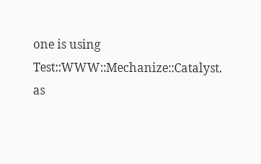one is using Test::WWW::Mechanize::Catalyst. as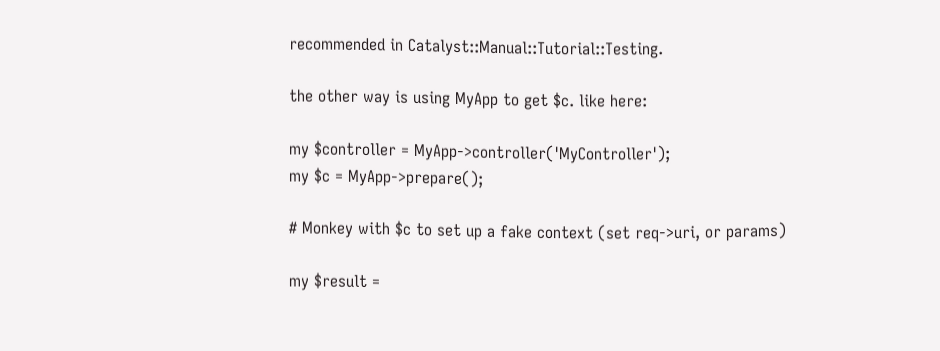recommended in Catalyst::Manual::Tutorial::Testing.

the other way is using MyApp to get $c. like here:

my $controller = MyApp->controller('MyController');
my $c = MyApp->prepare();

# Monkey with $c to set up a fake context (set req->uri, or params)

my $result =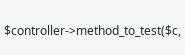$controller->method_to_test($c,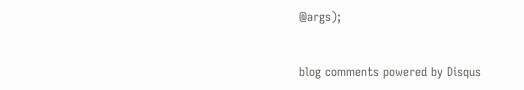@args);


blog comments powered by Disqus